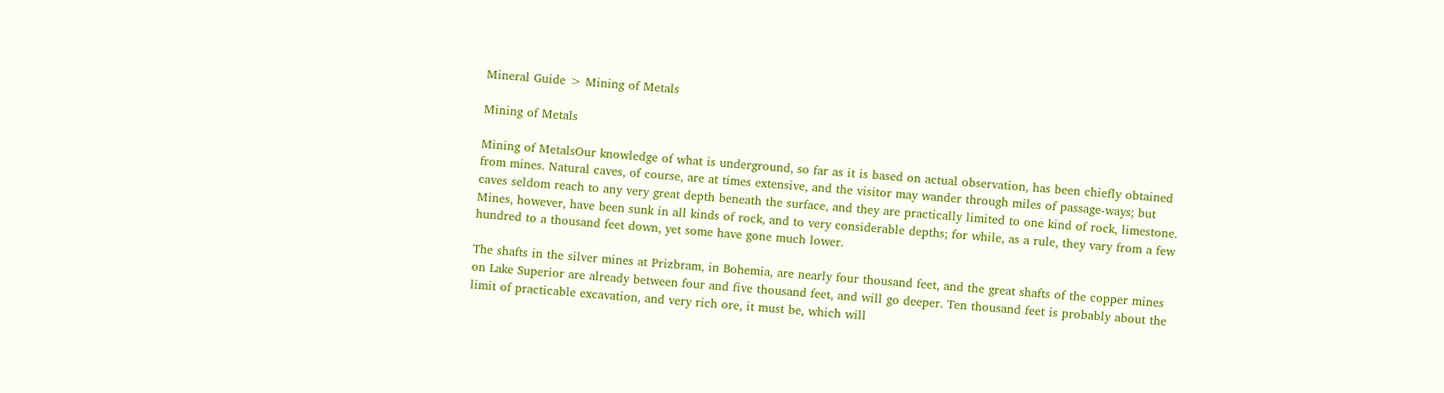Mineral Guide > Mining of Metals

Mining of Metals

Mining of MetalsOur knowledge of what is underground, so far as it is based on actual observation, has been chiefly obtained from mines. Natural caves, of course, are at times extensive, and the visitor may wander through miles of passage-ways; but caves seldom reach to any very great depth beneath the surface, and they are practically limited to one kind of rock, limestone. Mines, however, have been sunk in all kinds of rock, and to very considerable depths; for while, as a rule, they vary from a few hundred to a thousand feet down, yet some have gone much lower.

The shafts in the silver mines at Prizbram, in Bohemia, are nearly four thousand feet, and the great shafts of the copper mines on Lake Superior are already between four and five thousand feet, and will go deeper. Ten thousand feet is probably about the limit of practicable excavation, and very rich ore, it must be, which will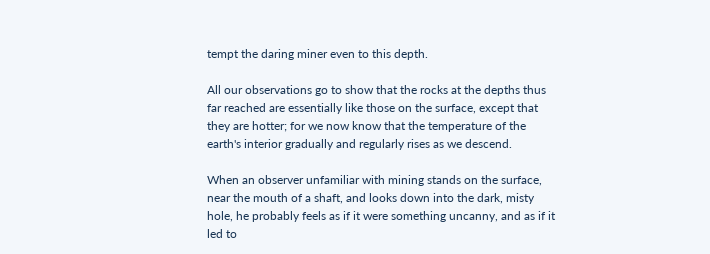tempt the daring miner even to this depth.

All our observations go to show that the rocks at the depths thus far reached are essentially like those on the surface, except that they are hotter; for we now know that the temperature of the earth's interior gradually and regularly rises as we descend.

When an observer unfamiliar with mining stands on the surface, near the mouth of a shaft, and looks down into the dark, misty hole, he probably feels as if it were something uncanny, and as if it led to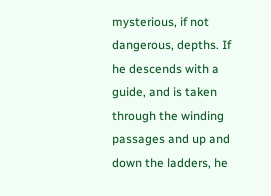mysterious, if not dangerous, depths. If he descends with a guide, and is taken through the winding passages and up and down the ladders, he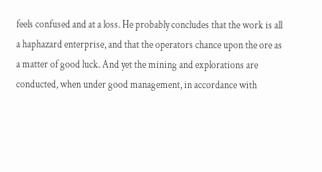feels confused and at a loss. He probably concludes that the work is all a haphazard enterprise, and that the operators chance upon the ore as a matter of good luck. And yet the mining and explorations are conducted, when under good management, in accordance with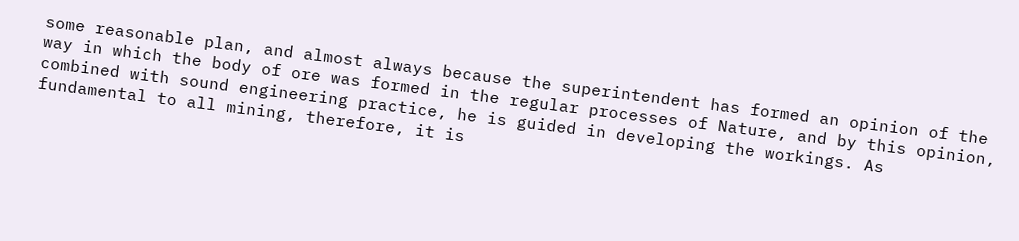some reasonable plan, and almost always because the superintendent has formed an opinion of the way in which the body of ore was formed in the regular processes of Nature, and by this opinion, combined with sound engineering practice, he is guided in developing the workings. As fundamental to all mining, therefore, it is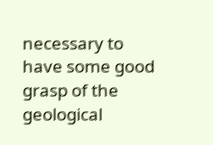necessary to have some good grasp of the geological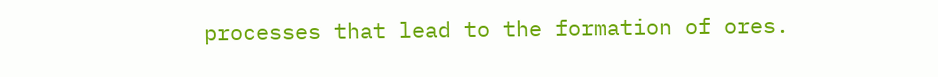processes that lead to the formation of ores.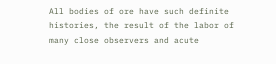All bodies of ore have such definite histories, the result of the labor of many close observers and acute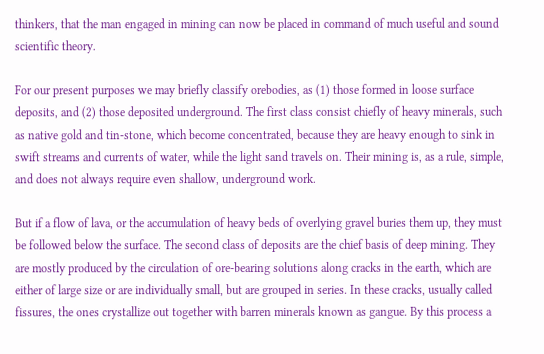thinkers, that the man engaged in mining can now be placed in command of much useful and sound scientific theory.

For our present purposes we may briefly classify orebodies, as (1) those formed in loose surface deposits, and (2) those deposited underground. The first class consist chiefly of heavy minerals, such as native gold and tin-stone, which become concentrated, because they are heavy enough to sink in swift streams and currents of water, while the light sand travels on. Their mining is, as a rule, simple, and does not always require even shallow, underground work.

But if a flow of lava, or the accumulation of heavy beds of overlying gravel buries them up, they must be followed below the surface. The second class of deposits are the chief basis of deep mining. They are mostly produced by the circulation of ore-bearing solutions along cracks in the earth, which are either of large size or are individually small, but are grouped in series. In these cracks, usually called fissures, the ones crystallize out together with barren minerals known as gangue. By this process a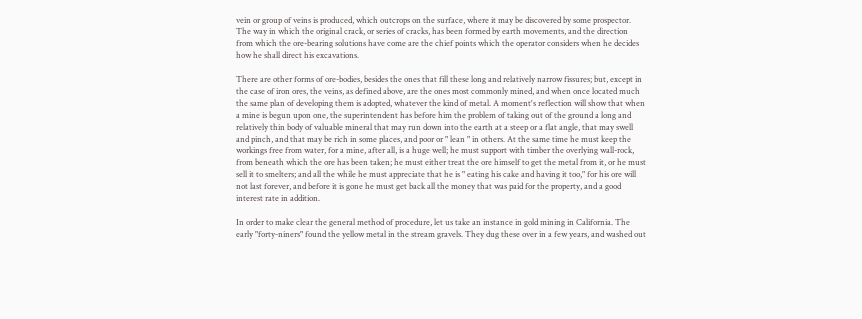vein or group of veins is produced, which outcrops on the surface, where it may be discovered by some prospector. The way in which the original crack, or series of cracks, has been formed by earth movements, and the direction from which the ore-bearing solutions have come are the chief points which the operator considers when he decides how he shall direct his excavations.

There are other forms of ore-bodies, besides the ones that fill these long and relatively narrow fissures; but, except in the case of iron ores, the veins, as defined above, are the ones most commonly mined, and when once located much the same plan of developing them is adopted, whatever the kind of metal. A moment's reflection will show that when a mine is begun upon one, the superintendent has before him the problem of taking out of the ground a long and relatively thin body of valuable mineral that may run down into the earth at a steep or a flat angle, that may swell and pinch, and that may be rich in some places, and poor or " lean " in others. At the same time he must keep the workings free from water, for a mine, after all, is a huge well; he must support with timber the overlying wall-rock, from beneath which the ore has been taken; he must either treat the ore himself to get the metal from it, or he must sell it to smelters; and all the while he must appreciate that he is " eating his cake and having it too," for his ore will not last forever, and before it is gone he must get back all the money that was paid for the property, and a good interest rate in addition.

In order to make clear the general method of procedure, let us take an instance in gold mining in California. The early "forty-niners" found the yellow metal in the stream gravels. They dug these over in a few years, and washed out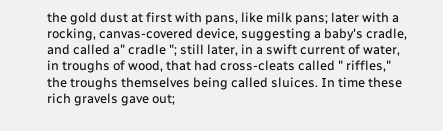the gold dust at first with pans, like milk pans; later with a rocking, canvas-covered device, suggesting a baby's cradle, and called a" cradle "; still later, in a swift current of water, in troughs of wood, that had cross-cleats called " riffles," the troughs themselves being called sluices. In time these rich gravels gave out;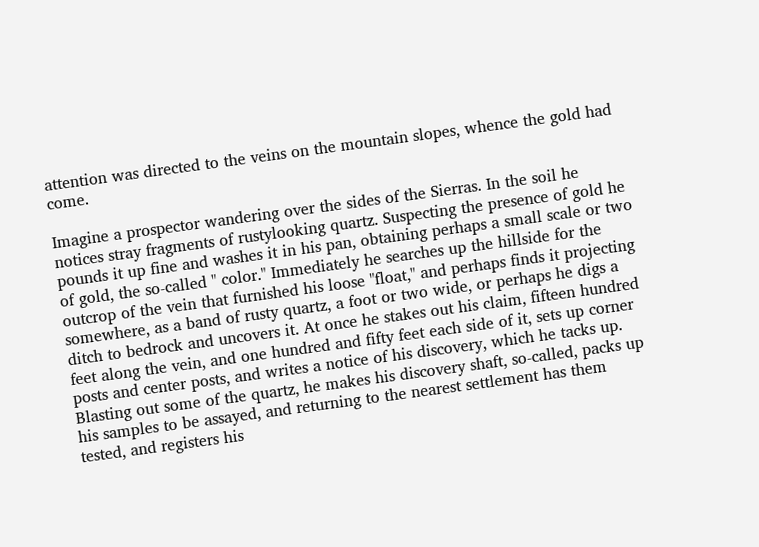attention was directed to the veins on the mountain slopes, whence the gold had come.

Imagine a prospector wandering over the sides of the Sierras. In the soil he notices stray fragments of rustylooking quartz. Suspecting the presence of gold he pounds it up fine and washes it in his pan, obtaining perhaps a small scale or two of gold, the so-called " color." Immediately he searches up the hillside for the outcrop of the vein that furnished his loose "float," and perhaps finds it projecting somewhere, as a band of rusty quartz, a foot or two wide, or perhaps he digs a ditch to bedrock and uncovers it. At once he stakes out his claim, fifteen hundred feet along the vein, and one hundred and fifty feet each side of it, sets up corner posts and center posts, and writes a notice of his discovery, which he tacks up. Blasting out some of the quartz, he makes his discovery shaft, so-called, packs up his samples to be assayed, and returning to the nearest settlement has them tested, and registers his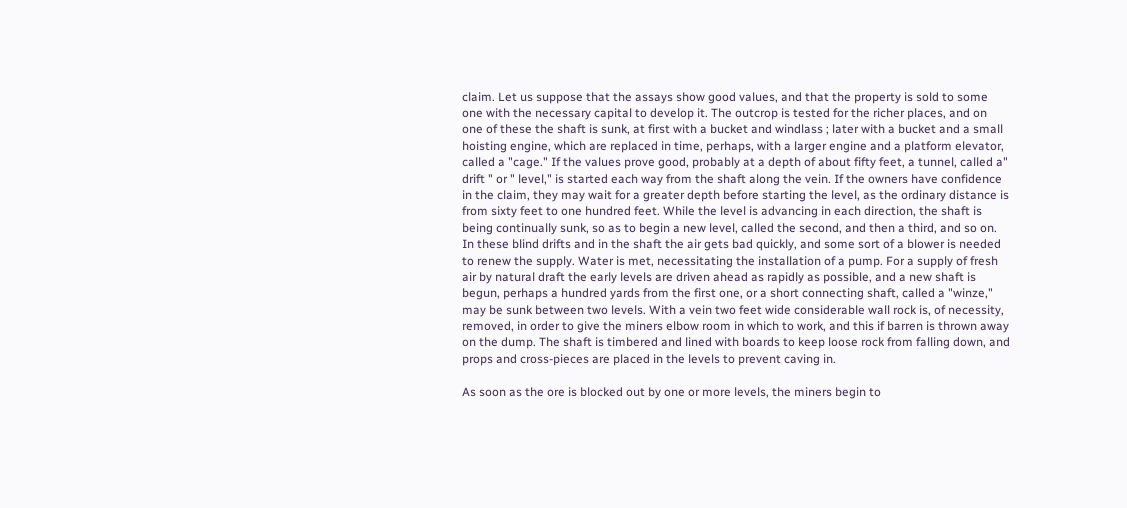claim. Let us suppose that the assays show good values, and that the property is sold to some one with the necessary capital to develop it. The outcrop is tested for the richer places, and on one of these the shaft is sunk, at first with a bucket and windlass ; later with a bucket and a small hoisting engine, which are replaced in time, perhaps, with a larger engine and a platform elevator, called a "cage." If the values prove good, probably at a depth of about fifty feet, a tunnel, called a" drift " or " level," is started each way from the shaft along the vein. If the owners have confidence in the claim, they may wait for a greater depth before starting the level, as the ordinary distance is from sixty feet to one hundred feet. While the level is advancing in each direction, the shaft is being continually sunk, so as to begin a new level, called the second, and then a third, and so on. In these blind drifts and in the shaft the air gets bad quickly, and some sort of a blower is needed to renew the supply. Water is met, necessitating the installation of a pump. For a supply of fresh air by natural draft the early levels are driven ahead as rapidly as possible, and a new shaft is begun, perhaps a hundred yards from the first one, or a short connecting shaft, called a "winze," may be sunk between two levels. With a vein two feet wide considerable wall rock is, of necessity, removed, in order to give the miners elbow room in which to work, and this if barren is thrown away on the dump. The shaft is timbered and lined with boards to keep loose rock from falling down, and props and cross-pieces are placed in the levels to prevent caving in.

As soon as the ore is blocked out by one or more levels, the miners begin to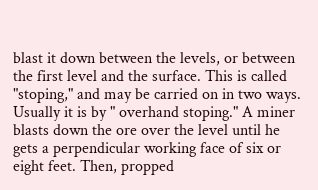blast it down between the levels, or between the first level and the surface. This is called "stoping," and may be carried on in two ways. Usually it is by " overhand stoping." A miner blasts down the ore over the level until he gets a perpendicular working face of six or eight feet. Then, propped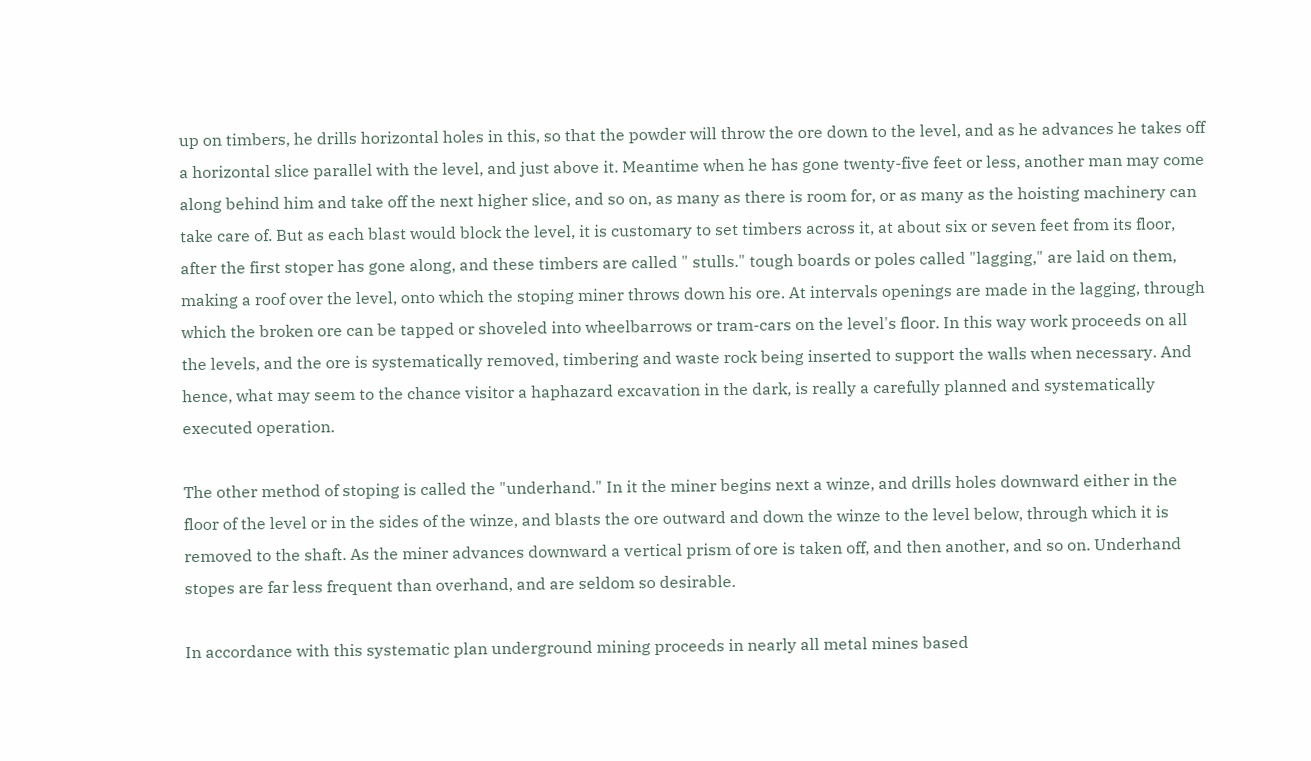up on timbers, he drills horizontal holes in this, so that the powder will throw the ore down to the level, and as he advances he takes off a horizontal slice parallel with the level, and just above it. Meantime when he has gone twenty-five feet or less, another man may come along behind him and take off the next higher slice, and so on, as many as there is room for, or as many as the hoisting machinery can take care of. But as each blast would block the level, it is customary to set timbers across it, at about six or seven feet from its floor, after the first stoper has gone along, and these timbers are called " stulls." tough boards or poles called "lagging," are laid on them, making a roof over the level, onto which the stoping miner throws down his ore. At intervals openings are made in the lagging, through which the broken ore can be tapped or shoveled into wheelbarrows or tram-cars on the level's floor. In this way work proceeds on all the levels, and the ore is systematically removed, timbering and waste rock being inserted to support the walls when necessary. And hence, what may seem to the chance visitor a haphazard excavation in the dark, is really a carefully planned and systematically executed operation.

The other method of stoping is called the "underhand." In it the miner begins next a winze, and drills holes downward either in the floor of the level or in the sides of the winze, and blasts the ore outward and down the winze to the level below, through which it is removed to the shaft. As the miner advances downward a vertical prism of ore is taken off, and then another, and so on. Underhand stopes are far less frequent than overhand, and are seldom so desirable.

In accordance with this systematic plan underground mining proceeds in nearly all metal mines based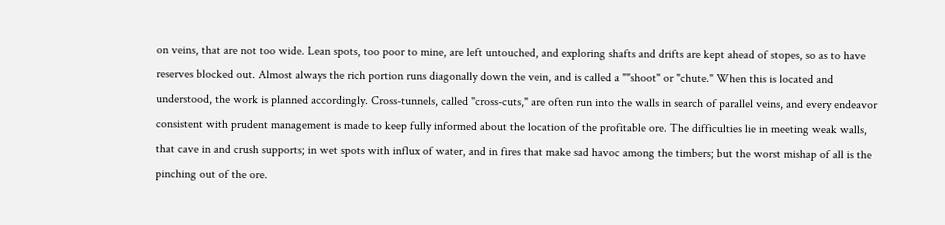on veins, that are not too wide. Lean spots, too poor to mine, are left untouched, and exploring shafts and drifts are kept ahead of stopes, so as to have reserves blocked out. Almost always the rich portion runs diagonally down the vein, and is called a ""shoot" or "chute." When this is located and understood, the work is planned accordingly. Cross-tunnels, called "cross-cuts," are often run into the walls in search of parallel veins, and every endeavor consistent with prudent management is made to keep fully informed about the location of the profitable ore. The difficulties lie in meeting weak walls, that cave in and crush supports; in wet spots with influx of water, and in fires that make sad havoc among the timbers; but the worst mishap of all is the pinching out of the ore.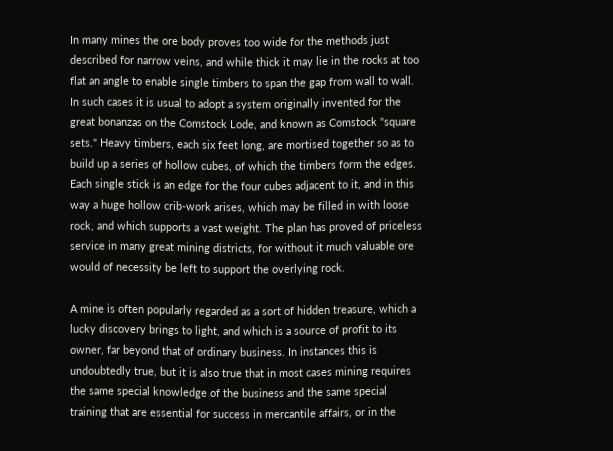In many mines the ore body proves too wide for the methods just described for narrow veins, and while thick it may lie in the rocks at too flat an angle to enable single timbers to span the gap from wall to wall. In such cases it is usual to adopt a system originally invented for the great bonanzas on the Comstock Lode, and known as Comstock "square sets." Heavy timbers, each six feet long, are mortised together so as to build up a series of hollow cubes, of which the timbers form the edges. Each single stick is an edge for the four cubes adjacent to it, and in this way a huge hollow crib-work arises, which may be filled in with loose rock, and which supports a vast weight. The plan has proved of priceless service in many great mining districts, for without it much valuable ore would of necessity be left to support the overlying rock.

A mine is often popularly regarded as a sort of hidden treasure, which a lucky discovery brings to light, and which is a source of profit to its owner, far beyond that of ordinary business. In instances this is undoubtedly true, but it is also true that in most cases mining requires the same special knowledge of the business and the same special training that are essential for success in mercantile affairs, or in the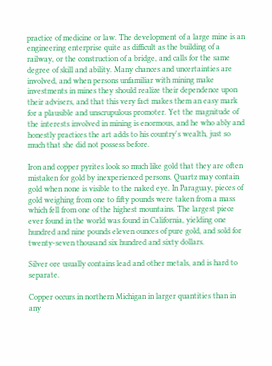practice of medicine or law. The development of a large mine is an engineering enterprise quite as difficult as the building of a railway, or the construction of a bridge, and calls for the same degree of skill and ability. Many chances and uncertainties are involved, and when persons unfamiliar with mining make investments in mines they should realize their dependence upon their advisers, and that this very fact makes them an easy mark for a plausible and unscrupulous promoter. Yet the magnitude of the interests involved in mining is enormous, and he who ably and honestly practices the art adds to his country's wealth, just so much that she did not possess before.

Iron and copper pyrites look so much like gold that they are often mistaken for gold by inexperienced persons. Quartz may contain gold when none is visible to the naked eye. In Paraguay, pieces of gold weighing from one to fifty pounds were taken from a mass which fell from one of the highest mountains. The largest piece ever found in the world was found in California, yielding one hundred and nine pounds eleven ounces of pure gold, and sold for twenty-seven thousand six hundred and sixty dollars.

Silver ore usually contains lead and other metals, and is hard to separate.

Copper occurs in northern Michigan in larger quantities than in any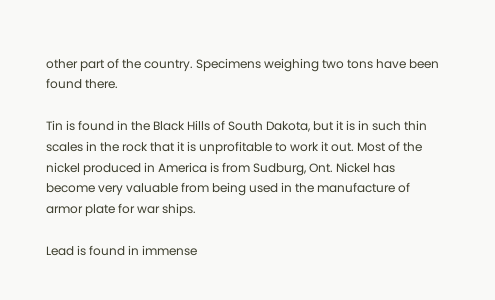other part of the country. Specimens weighing two tons have been found there.

Tin is found in the Black Hills of South Dakota, but it is in such thin scales in the rock that it is unprofitable to work it out. Most of the nickel produced in America is from Sudburg, Ont. Nickel has become very valuable from being used in the manufacture of armor plate for war ships.

Lead is found in immense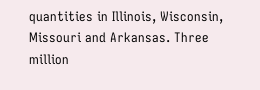quantities in Illinois, Wisconsin, Missouri and Arkansas. Three million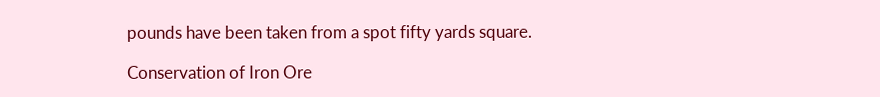pounds have been taken from a spot fifty yards square.

Conservation of Iron Ore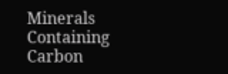Minerals Containing Carbon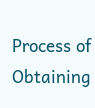Process of Obtaining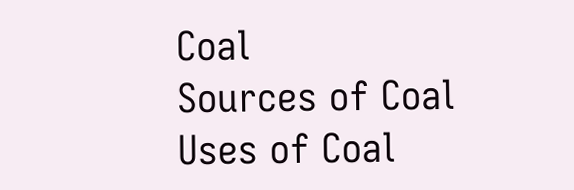Coal
Sources of Coal
Uses of Coal